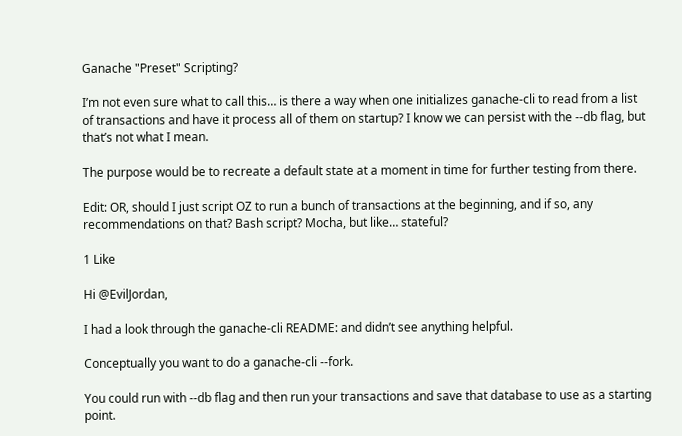Ganache "Preset" Scripting?

I’m not even sure what to call this… is there a way when one initializes ganache-cli to read from a list of transactions and have it process all of them on startup? I know we can persist with the --db flag, but that’s not what I mean.

The purpose would be to recreate a default state at a moment in time for further testing from there.

Edit: OR, should I just script OZ to run a bunch of transactions at the beginning, and if so, any recommendations on that? Bash script? Mocha, but like… stateful?

1 Like

Hi @EvilJordan,

I had a look through the ganache-cli README: and didn’t see anything helpful.

Conceptually you want to do a ganache-cli --fork.

You could run with --db flag and then run your transactions and save that database to use as a starting point.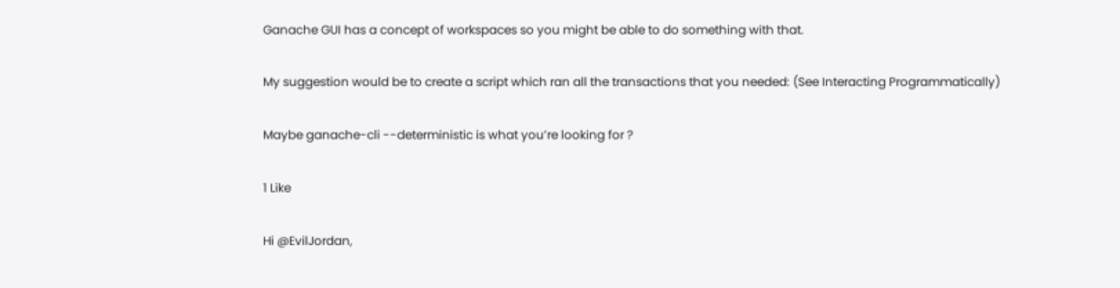Ganache GUI has a concept of workspaces so you might be able to do something with that.

My suggestion would be to create a script which ran all the transactions that you needed: (See Interacting Programmatically)

Maybe ganache-cli --deterministic is what you’re looking for ?

1 Like

Hi @EvilJordan,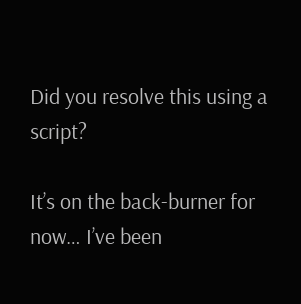Did you resolve this using a script?

It’s on the back-burner for now… I’ve been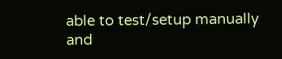able to test/setup manually and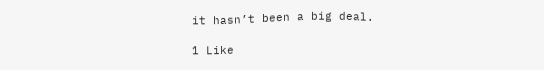it hasn’t been a big deal.

1 Like